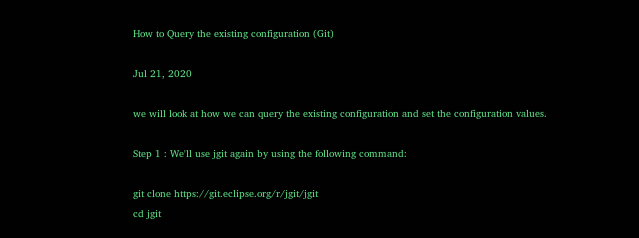How to Query the existing configuration (Git)

Jul 21, 2020

we will look at how we can query the existing configuration and set the configuration values.

Step 1 : We'll use jgit again by using the following command:

git clone https://git.eclipse.org/r/jgit/jgit
cd jgit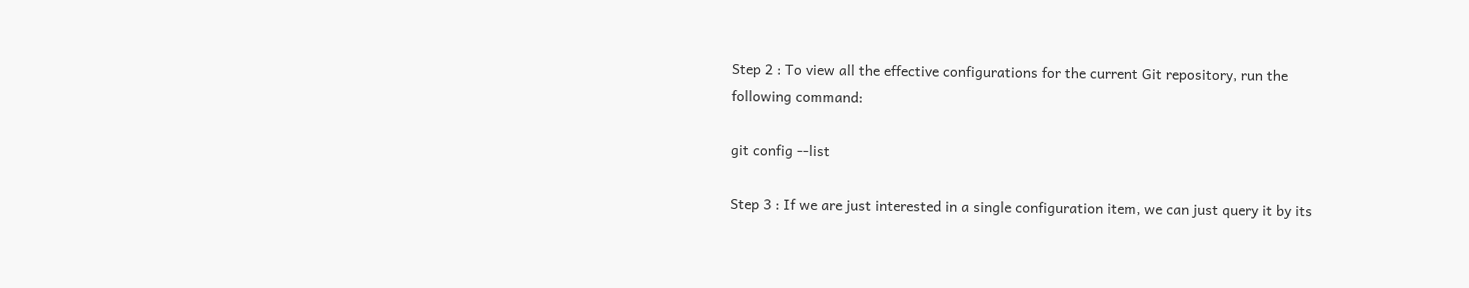Step 2 : To view all the effective configurations for the current Git repository, run the following command:

git config --list

Step 3 : If we are just interested in a single configuration item, we can just query it by its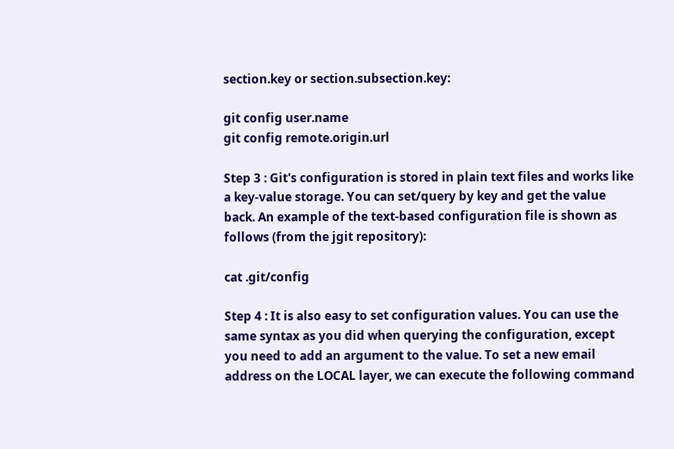section.key or section.subsection.key:

git config user.name
git config remote.origin.url

Step 3 : Git's configuration is stored in plain text files and works like a key-value storage. You can set/query by key and get the value back. An example of the text-based configuration file is shown as follows (from the jgit repository):

cat .git/config

Step 4 : It is also easy to set configuration values. You can use the same syntax as you did when querying the configuration, except you need to add an argument to the value. To set a new email address on the LOCAL layer, we can execute the following command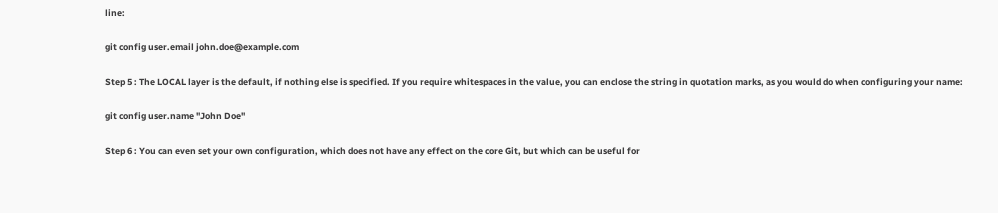line:

git config user.email john.doe@example.com

Step 5 : The LOCAL layer is the default, if nothing else is specified. If you require whitespaces in the value, you can enclose the string in quotation marks, as you would do when configuring your name:

git config user.name "John Doe"

Step 6 : You can even set your own configuration, which does not have any effect on the core Git, but which can be useful for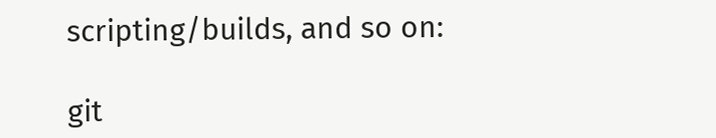scripting/builds, and so on:

git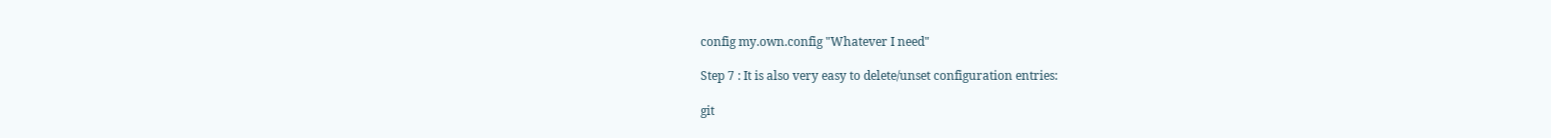config my.own.config "Whatever I need"

Step 7 : It is also very easy to delete/unset configuration entries:

git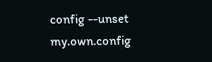config --unset my.own.config